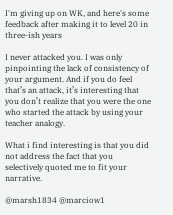I'm giving up on WK, and here's some feedback after making it to level 20 in three-ish years

I never attacked you. I was only pinpointing the lack of consistency of your argument. And if you do feel that’s an attack, it’s interesting that you don’t realize that you were the one who started the attack by using your teacher analogy.

What i find interesting is that you did not address the fact that you selectively quoted me to fit your narrative.

@marsh1834 @marciow1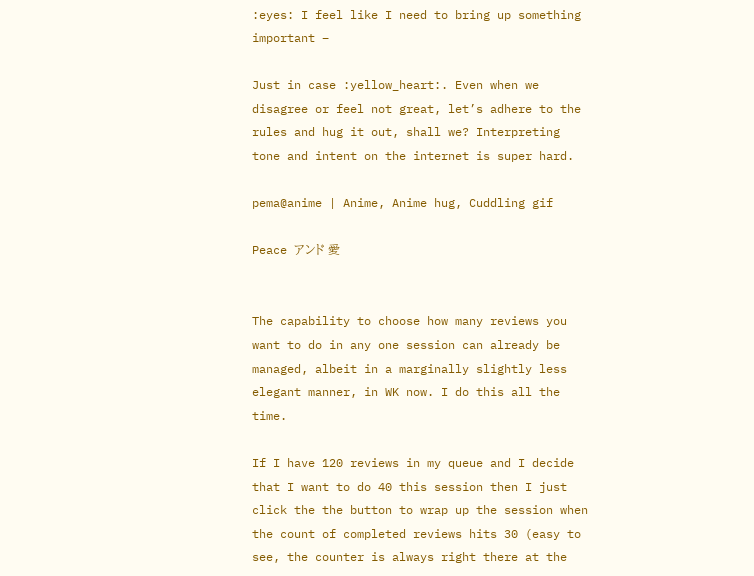:eyes: I feel like I need to bring up something important –

Just in case :yellow_heart:. Even when we disagree or feel not great, let’s adhere to the rules and hug it out, shall we? Interpreting tone and intent on the internet is super hard.

pema@anime | Anime, Anime hug, Cuddling gif

Peace アンド 愛


The capability to choose how many reviews you want to do in any one session can already be managed, albeit in a marginally slightly less elegant manner, in WK now. I do this all the time.

If I have 120 reviews in my queue and I decide that I want to do 40 this session then I just click the the button to wrap up the session when the count of completed reviews hits 30 (easy to see, the counter is always right there at the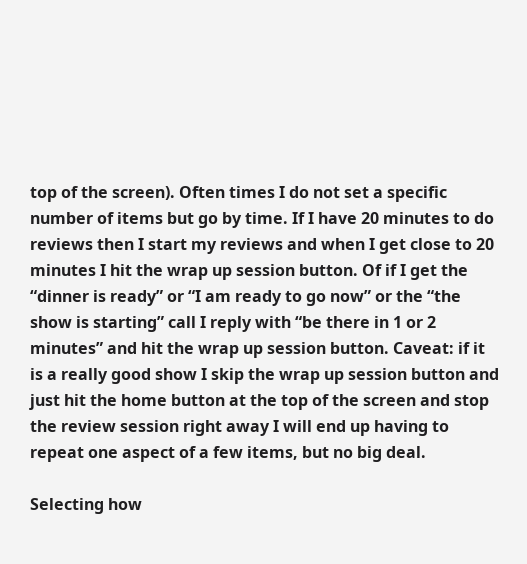top of the screen). Often times I do not set a specific number of items but go by time. If I have 20 minutes to do reviews then I start my reviews and when I get close to 20 minutes I hit the wrap up session button. Of if I get the “dinner is ready” or “I am ready to go now” or the “the show is starting” call I reply with “be there in 1 or 2 minutes” and hit the wrap up session button. Caveat: if it is a really good show I skip the wrap up session button and just hit the home button at the top of the screen and stop the review session right away I will end up having to repeat one aspect of a few items, but no big deal.

Selecting how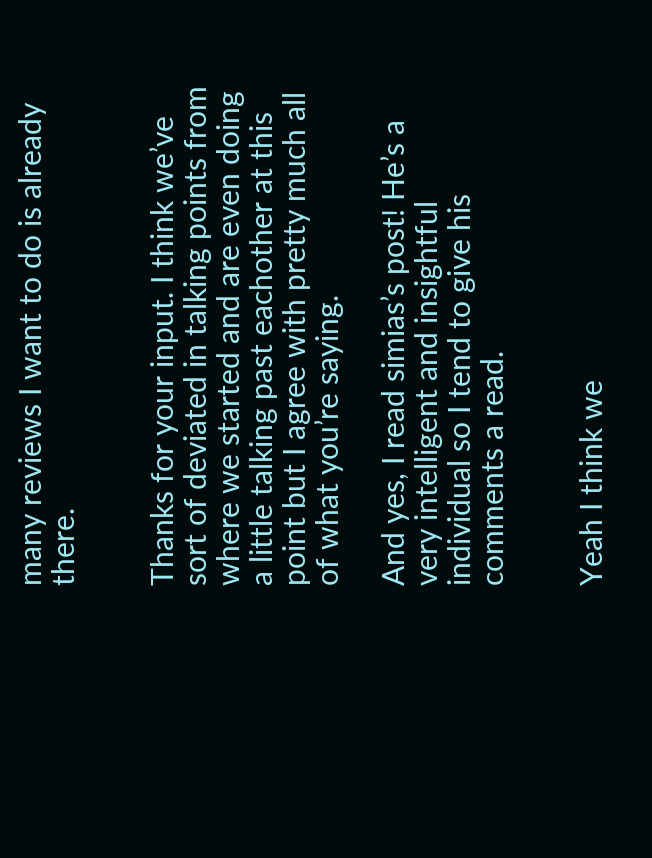many reviews I want to do is already there.


Thanks for your input. I think we’ve sort of deviated in talking points from where we started and are even doing a little talking past eachother at this point but I agree with pretty much all of what you’re saying.

And yes, I read simias’s post! He’s a very intelligent and insightful individual so I tend to give his comments a read.


Yeah I think we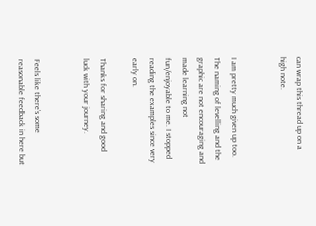can wrap this thread up on a high note.


I am pretty much given up too. The naming of levelling and the graphic are not encouraging and made learning not fun/enjoyable to me. I stopped reading the examples since very early on.

Thanks for sharing and good luck with your journey.


Feels like there’s some reasonable feedback in here but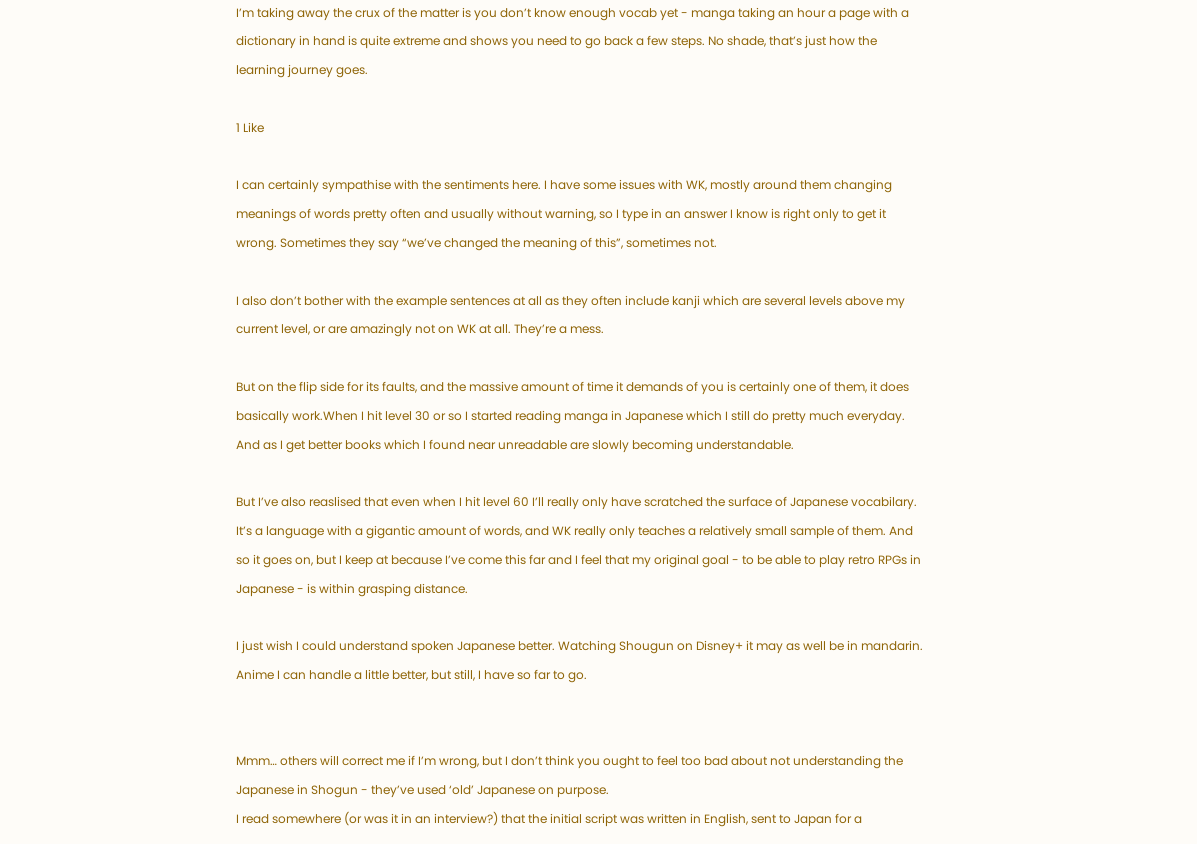I’m taking away the crux of the matter is you don’t know enough vocab yet - manga taking an hour a page with a dictionary in hand is quite extreme and shows you need to go back a few steps. No shade, that’s just how the learning journey goes.

1 Like

I can certainly sympathise with the sentiments here. I have some issues with WK, mostly around them changing meanings of words pretty often and usually without warning, so I type in an answer I know is right only to get it wrong. Sometimes they say “we’ve changed the meaning of this”, sometimes not.

I also don’t bother with the example sentences at all as they often include kanji which are several levels above my current level, or are amazingly not on WK at all. They’re a mess.

But on the flip side for its faults, and the massive amount of time it demands of you is certainly one of them, it does basically work.When I hit level 30 or so I started reading manga in Japanese which I still do pretty much everyday. And as I get better books which I found near unreadable are slowly becoming understandable.

But I’ve also reaslised that even when I hit level 60 I’ll really only have scratched the surface of Japanese vocabilary. It’s a language with a gigantic amount of words, and WK really only teaches a relatively small sample of them. And so it goes on, but I keep at because I’ve come this far and I feel that my original goal - to be able to play retro RPGs in Japanese - is within grasping distance.

I just wish I could understand spoken Japanese better. Watching Shougun on Disney+ it may as well be in mandarin. Anime I can handle a little better, but still, I have so far to go.


Mmm… others will correct me if I’m wrong, but I don’t think you ought to feel too bad about not understanding the Japanese in Shogun - they’ve used ‘old’ Japanese on purpose.
I read somewhere (or was it in an interview?) that the initial script was written in English, sent to Japan for a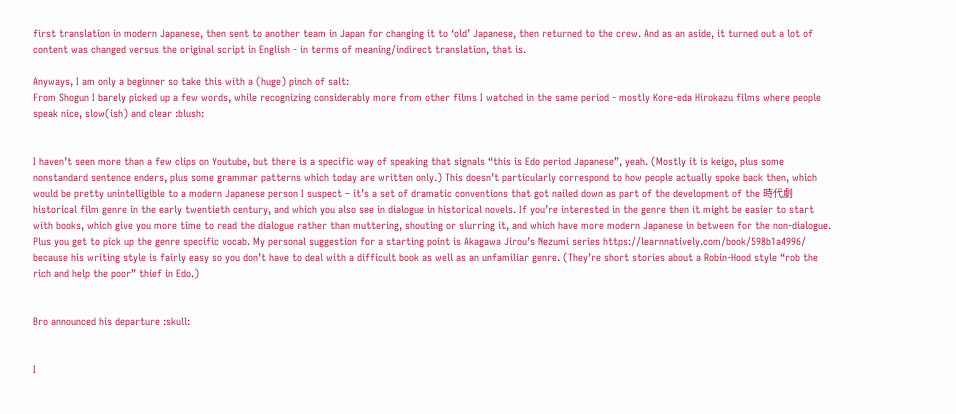first translation in modern Japanese, then sent to another team in Japan for changing it to ‘old’ Japanese, then returned to the crew. And as an aside, it turned out a lot of content was changed versus the original script in English - in terms of meaning/indirect translation, that is.

Anyways, I am only a beginner so take this with a (huge) pinch of salt:
From Shogun I barely picked up a few words, while recognizing considerably more from other films I watched in the same period - mostly Kore-eda Hirokazu films where people speak nice, slow(ish) and clear :blush:


I haven’t seen more than a few clips on Youtube, but there is a specific way of speaking that signals “this is Edo period Japanese”, yeah. (Mostly it is keigo, plus some nonstandard sentence enders, plus some grammar patterns which today are written only.) This doesn’t particularly correspond to how people actually spoke back then, which would be pretty unintelligible to a modern Japanese person I suspect – it’s a set of dramatic conventions that got nailed down as part of the development of the 時代劇 historical film genre in the early twentieth century, and which you also see in dialogue in historical novels. If you’re interested in the genre then it might be easier to start with books, which give you more time to read the dialogue rather than muttering, shouting or slurring it, and which have more modern Japanese in between for the non-dialogue. Plus you get to pick up the genre specific vocab. My personal suggestion for a starting point is Akagawa Jirou’s Nezumi series https://learnnatively.com/book/598b1a4996/ because his writing style is fairly easy so you don’t have to deal with a difficult book as well as an unfamiliar genre. (They’re short stories about a Robin-Hood style “rob the rich and help the poor” thief in Edo.)


Bro announced his departure :skull:


I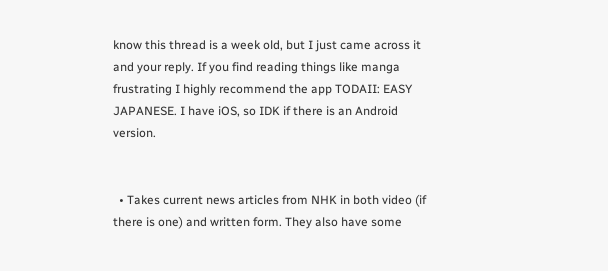know this thread is a week old, but I just came across it and your reply. If you find reading things like manga frustrating I highly recommend the app TODAII: EASY JAPANESE. I have iOS, so IDK if there is an Android version.


  • Takes current news articles from NHK in both video (if there is one) and written form. They also have some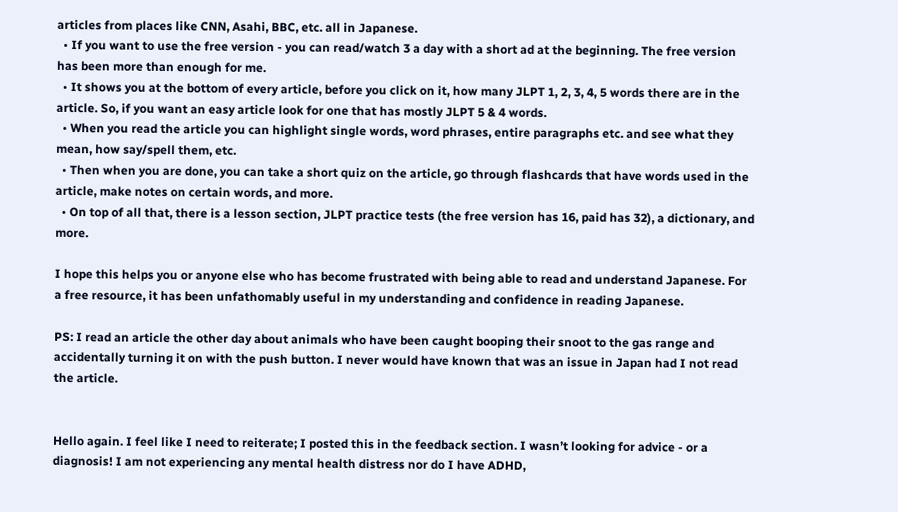articles from places like CNN, Asahi, BBC, etc. all in Japanese.
  • If you want to use the free version - you can read/watch 3 a day with a short ad at the beginning. The free version has been more than enough for me.
  • It shows you at the bottom of every article, before you click on it, how many JLPT 1, 2, 3, 4, 5 words there are in the article. So, if you want an easy article look for one that has mostly JLPT 5 & 4 words.
  • When you read the article you can highlight single words, word phrases, entire paragraphs etc. and see what they mean, how say/spell them, etc.
  • Then when you are done, you can take a short quiz on the article, go through flashcards that have words used in the article, make notes on certain words, and more.
  • On top of all that, there is a lesson section, JLPT practice tests (the free version has 16, paid has 32), a dictionary, and more.

I hope this helps you or anyone else who has become frustrated with being able to read and understand Japanese. For a free resource, it has been unfathomably useful in my understanding and confidence in reading Japanese.

PS: I read an article the other day about animals who have been caught booping their snoot to the gas range and accidentally turning it on with the push button. I never would have known that was an issue in Japan had I not read the article.


Hello again. I feel like I need to reiterate; I posted this in the feedback section. I wasn’t looking for advice - or a diagnosis! I am not experiencing any mental health distress nor do I have ADHD,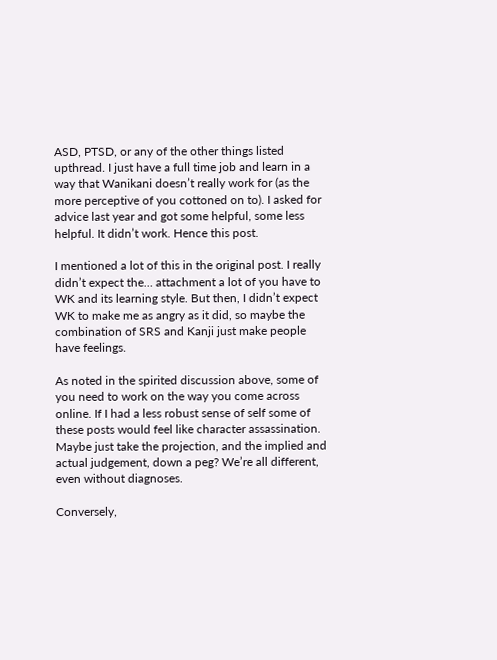ASD, PTSD, or any of the other things listed upthread. I just have a full time job and learn in a way that Wanikani doesn’t really work for (as the more perceptive of you cottoned on to). I asked for advice last year and got some helpful, some less helpful. It didn’t work. Hence this post.

I mentioned a lot of this in the original post. I really didn’t expect the… attachment a lot of you have to WK and its learning style. But then, I didn’t expect WK to make me as angry as it did, so maybe the combination of SRS and Kanji just make people have feelings.

As noted in the spirited discussion above, some of you need to work on the way you come across online. If I had a less robust sense of self some of these posts would feel like character assassination. Maybe just take the projection, and the implied and actual judgement, down a peg? We’re all different, even without diagnoses.

Conversely,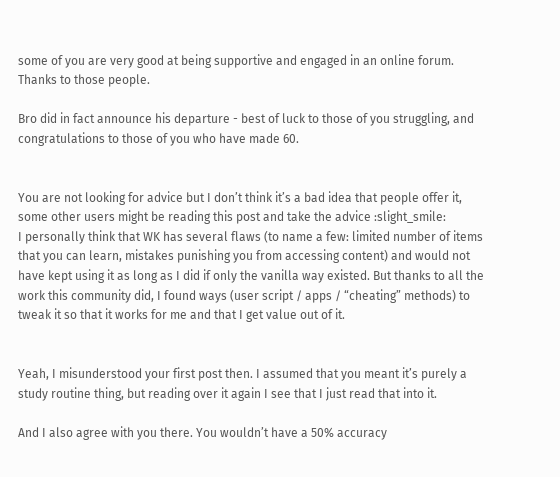some of you are very good at being supportive and engaged in an online forum. Thanks to those people.

Bro did in fact announce his departure - best of luck to those of you struggling, and congratulations to those of you who have made 60.


You are not looking for advice but I don’t think it’s a bad idea that people offer it, some other users might be reading this post and take the advice :slight_smile:
I personally think that WK has several flaws (to name a few: limited number of items that you can learn, mistakes punishing you from accessing content) and would not have kept using it as long as I did if only the vanilla way existed. But thanks to all the work this community did, I found ways (user script / apps / “cheating” methods) to tweak it so that it works for me and that I get value out of it.


Yeah, I misunderstood your first post then. I assumed that you meant it’s purely a study routine thing, but reading over it again I see that I just read that into it.

And I also agree with you there. You wouldn’t have a 50% accuracy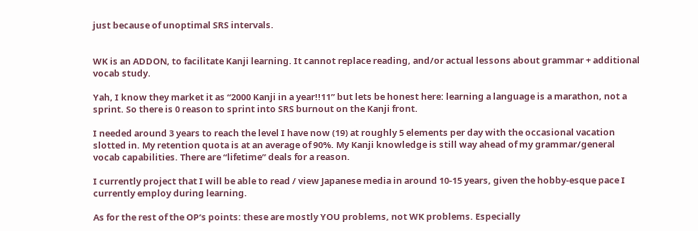just because of unoptimal SRS intervals.


WK is an ADDON, to facilitate Kanji learning. It cannot replace reading, and/or actual lessons about grammar + additional vocab study.

Yah, I know they market it as “2000 Kanji in a year!!11” but lets be honest here: learning a language is a marathon, not a sprint. So there is 0 reason to sprint into SRS burnout on the Kanji front.

I needed around 3 years to reach the level I have now (19) at roughly 5 elements per day with the occasional vacation slotted in. My retention quota is at an average of 90%. My Kanji knowledge is still way ahead of my grammar/general vocab capabilities. There are “lifetime” deals for a reason.

I currently project that I will be able to read / view Japanese media in around 10-15 years, given the hobby-esque pace I currently employ during learning.

As for the rest of the OP’s points: these are mostly YOU problems, not WK problems. Especially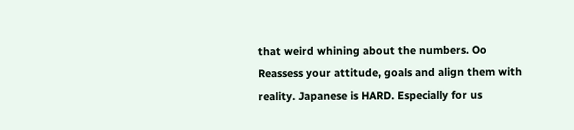that weird whining about the numbers. Oo
Reassess your attitude, goals and align them with reality. Japanese is HARD. Especially for us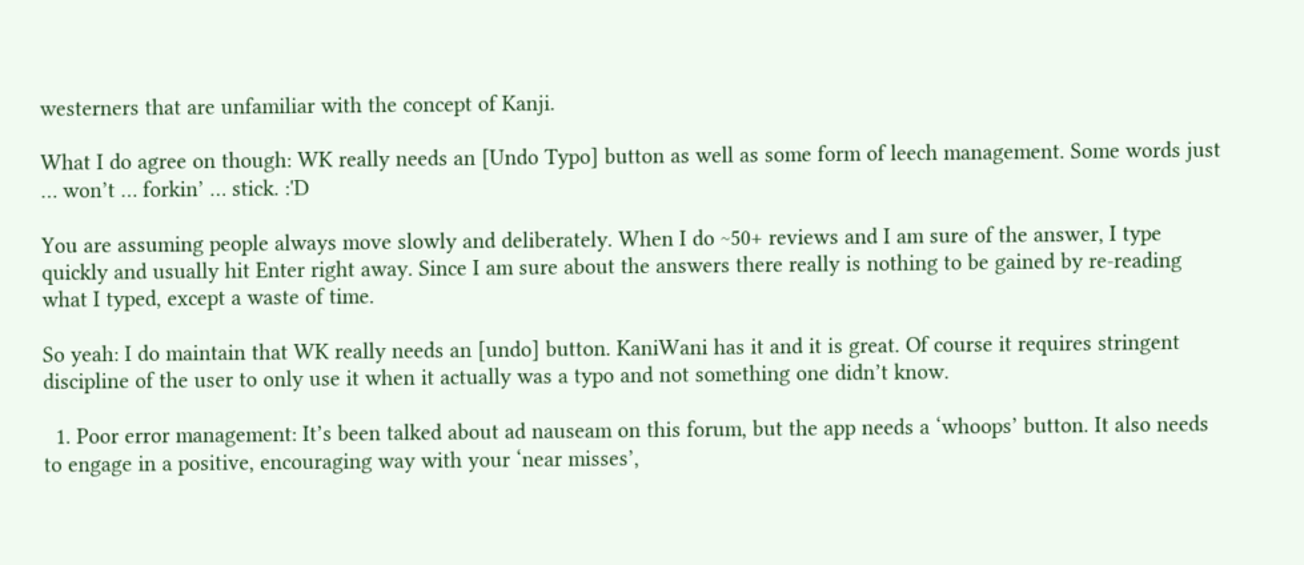westerners that are unfamiliar with the concept of Kanji.

What I do agree on though: WK really needs an [Undo Typo] button as well as some form of leech management. Some words just … won’t … forkin’ … stick. :'D

You are assuming people always move slowly and deliberately. When I do ~50+ reviews and I am sure of the answer, I type quickly and usually hit Enter right away. Since I am sure about the answers there really is nothing to be gained by re-reading what I typed, except a waste of time.

So yeah: I do maintain that WK really needs an [undo] button. KaniWani has it and it is great. Of course it requires stringent discipline of the user to only use it when it actually was a typo and not something one didn’t know.

  1. Poor error management: It’s been talked about ad nauseam on this forum, but the app needs a ‘whoops’ button. It also needs to engage in a positive, encouraging way with your ‘near misses’,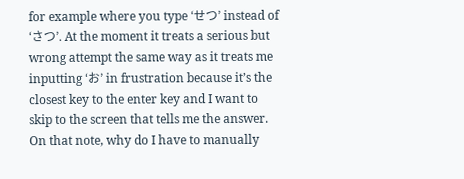for example where you type ‘せつ’ instead of ‘さつ’. At the moment it treats a serious but wrong attempt the same way as it treats me inputting ‘お’ in frustration because it’s the closest key to the enter key and I want to skip to the screen that tells me the answer. On that note, why do I have to manually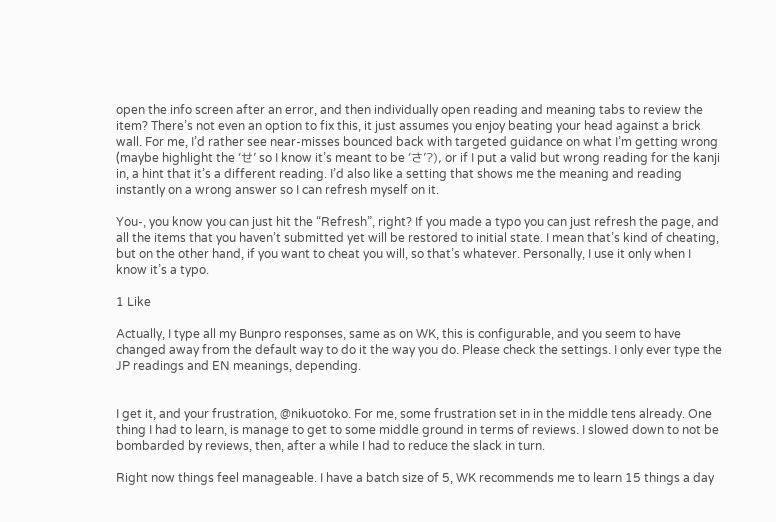open the info screen after an error, and then individually open reading and meaning tabs to review the item? There’s not even an option to fix this, it just assumes you enjoy beating your head against a brick wall. For me, I’d rather see near-misses bounced back with targeted guidance on what I’m getting wrong (maybe highlight the ‘せ’ so I know it’s meant to be ‘さ’?), or if I put a valid but wrong reading for the kanji in, a hint that it’s a different reading. I’d also like a setting that shows me the meaning and reading instantly on a wrong answer so I can refresh myself on it.

You-, you know you can just hit the “Refresh”, right? If you made a typo you can just refresh the page, and all the items that you haven’t submitted yet will be restored to initial state. I mean that’s kind of cheating, but on the other hand, if you want to cheat you will, so that’s whatever. Personally, I use it only when I know it’s a typo.

1 Like

Actually, I type all my Bunpro responses, same as on WK, this is configurable, and you seem to have changed away from the default way to do it the way you do. Please check the settings. I only ever type the JP readings and EN meanings, depending.


I get it, and your frustration, @nikuotoko. For me, some frustration set in in the middle tens already. One thing I had to learn, is manage to get to some middle ground in terms of reviews. I slowed down to not be bombarded by reviews, then, after a while I had to reduce the slack in turn.

Right now things feel manageable. I have a batch size of 5, WK recommends me to learn 15 things a day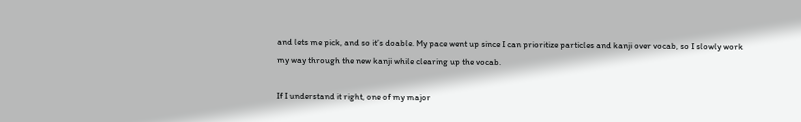and lets me pick, and so it’s doable. My pace went up since I can prioritize particles and kanji over vocab, so I slowly work my way through the new kanji while clearing up the vocab.

If I understand it right, one of my major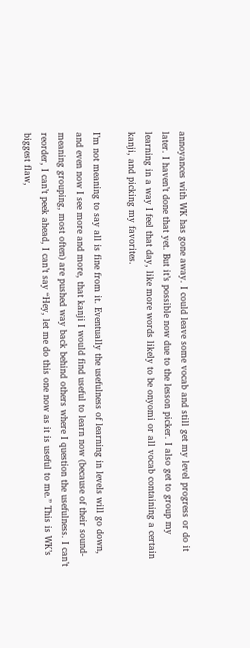annoyances with WK has gone away. I could leave some vocab and still get my level progress or do it later. I haven’t done that yet. But it’s possible now due to the lesson picker. I also get to group my learning in a way I feel that day, like more words likely to be onyomi or all vocab containing a certain kanji, and picking my favorites.

I’m not meaning to say all is fine from it. Eventually the usefulness of learning in levels will go down, and even now I see more and more, that kanji I would find useful to learn now (because of their sound-meaning grouping, most often) are pushed way back behind others where I question the usefulness. I can’t reorder, I can’t peek ahead, I can’t say “Hey, let me do this one now as it is useful to me.” This is WK’s biggest flaw,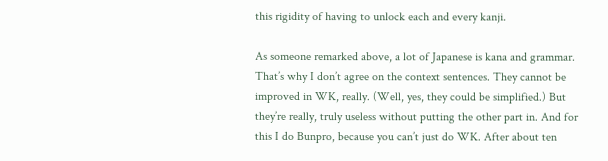this rigidity of having to unlock each and every kanji.

As someone remarked above, a lot of Japanese is kana and grammar. That’s why I don’t agree on the context sentences. They cannot be improved in WK, really. (Well, yes, they could be simplified.) But they’re really, truly useless without putting the other part in. And for this I do Bunpro, because you can’t just do WK. After about ten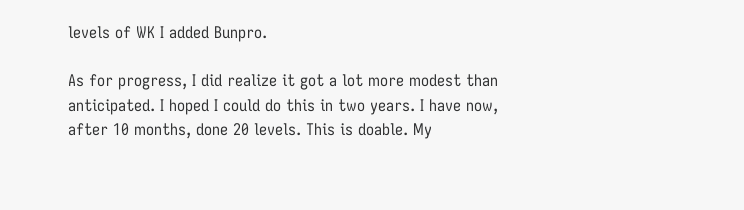levels of WK I added Bunpro.

As for progress, I did realize it got a lot more modest than anticipated. I hoped I could do this in two years. I have now, after 10 months, done 20 levels. This is doable. My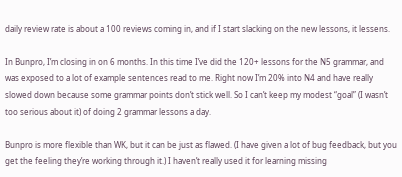daily review rate is about a 100 reviews coming in, and if I start slacking on the new lessons, it lessens.

In Bunpro, I’m closing in on 6 months. In this time I’ve did the 120+ lessons for the N5 grammar, and was exposed to a lot of example sentences read to me. Right now I’m 20% into N4 and have really slowed down because some grammar points don’t stick well. So I can’t keep my modest “goal” (I wasn’t too serious about it) of doing 2 grammar lessons a day.

Bunpro is more flexible than WK, but it can be just as flawed. (I have given a lot of bug feedback, but you get the feeling they’re working through it.) I haven’t really used it for learning missing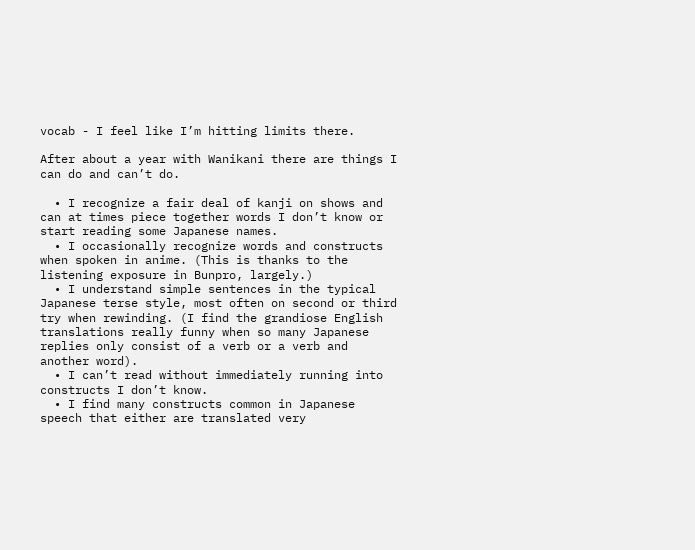vocab - I feel like I’m hitting limits there.

After about a year with Wanikani there are things I can do and can’t do.

  • I recognize a fair deal of kanji on shows and can at times piece together words I don’t know or start reading some Japanese names.
  • I occasionally recognize words and constructs when spoken in anime. (This is thanks to the listening exposure in Bunpro, largely.)
  • I understand simple sentences in the typical Japanese terse style, most often on second or third try when rewinding. (I find the grandiose English translations really funny when so many Japanese replies only consist of a verb or a verb and another word).
  • I can’t read without immediately running into constructs I don’t know.
  • I find many constructs common in Japanese speech that either are translated very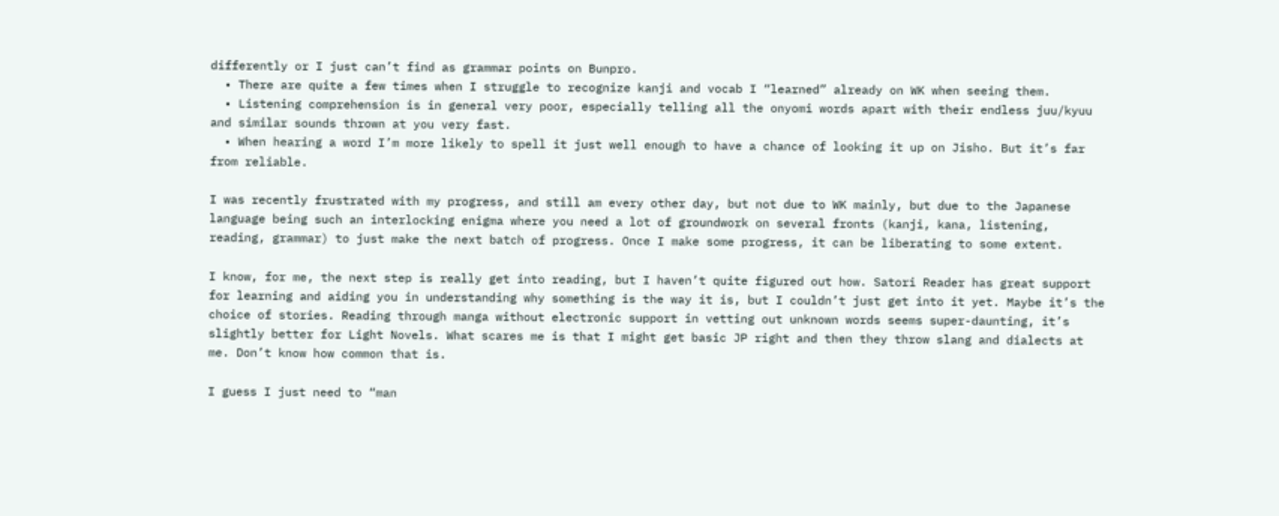differently or I just can’t find as grammar points on Bunpro.
  • There are quite a few times when I struggle to recognize kanji and vocab I “learned” already on WK when seeing them.
  • Listening comprehension is in general very poor, especially telling all the onyomi words apart with their endless juu/kyuu and similar sounds thrown at you very fast.
  • When hearing a word I’m more likely to spell it just well enough to have a chance of looking it up on Jisho. But it’s far from reliable.

I was recently frustrated with my progress, and still am every other day, but not due to WK mainly, but due to the Japanese language being such an interlocking enigma where you need a lot of groundwork on several fronts (kanji, kana, listening, reading, grammar) to just make the next batch of progress. Once I make some progress, it can be liberating to some extent.

I know, for me, the next step is really get into reading, but I haven’t quite figured out how. Satori Reader has great support for learning and aiding you in understanding why something is the way it is, but I couldn’t just get into it yet. Maybe it’s the choice of stories. Reading through manga without electronic support in vetting out unknown words seems super-daunting, it’s slightly better for Light Novels. What scares me is that I might get basic JP right and then they throw slang and dialects at me. Don’t know how common that is.

I guess I just need to “man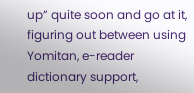up” quite soon and go at it, figuring out between using Yomitan, e-reader dictionary support,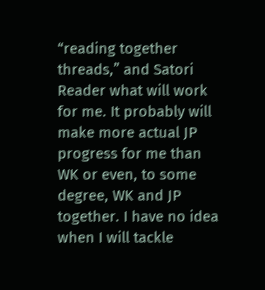“reading together threads,” and Satori Reader what will work for me. It probably will make more actual JP progress for me than WK or even, to some degree, WK and JP together. I have no idea when I will tackle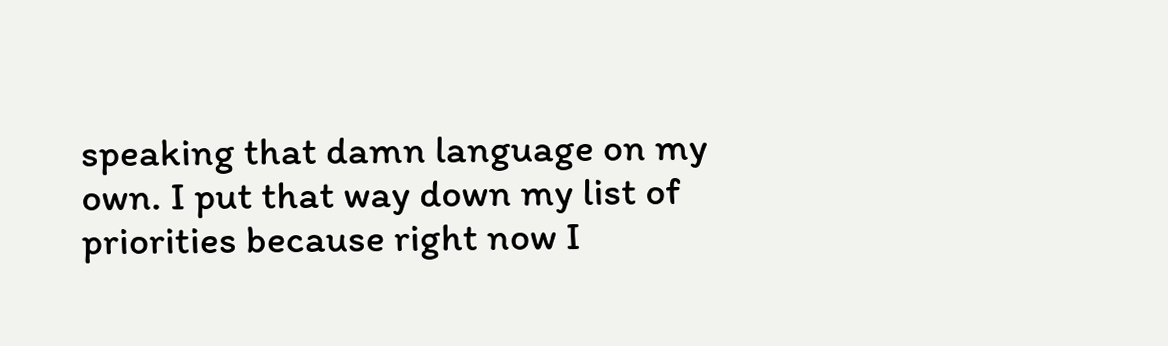speaking that damn language on my own. I put that way down my list of priorities because right now I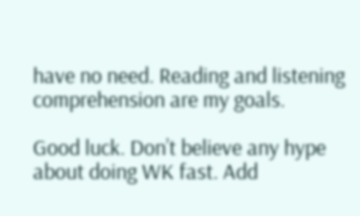have no need. Reading and listening comprehension are my goals.

Good luck. Don’t believe any hype about doing WK fast. Add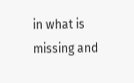in what is missing and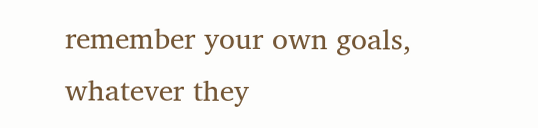remember your own goals, whatever they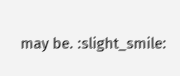may be. :slight_smile: